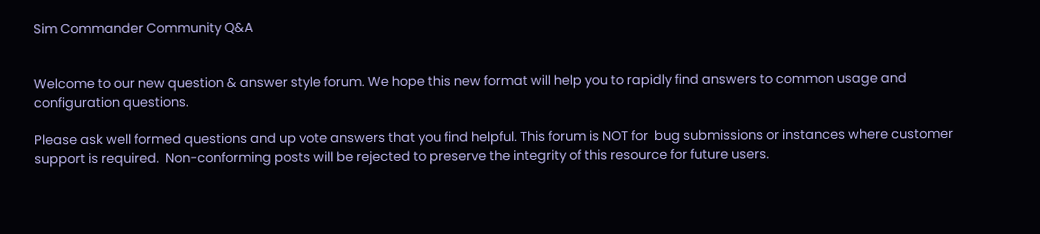Sim Commander Community Q&A


Welcome to our new question & answer style forum. We hope this new format will help you to rapidly find answers to common usage and configuration questions.

Please ask well formed questions and up vote answers that you find helpful. This forum is NOT for  bug submissions or instances where customer support is required.  Non-conforming posts will be rejected to preserve the integrity of this resource for future users.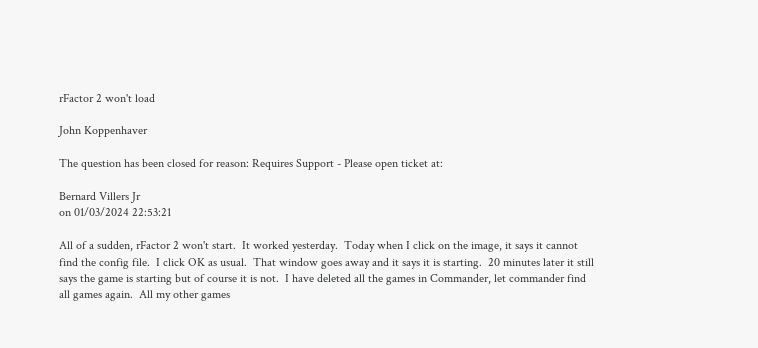rFactor 2 won't load

John Koppenhaver

The question has been closed for reason: Requires Support - Please open ticket at:

Bernard Villers Jr
on 01/03/2024 22:53:21

All of a sudden, rFactor 2 won't start.  It worked yesterday.  Today when I click on the image, it says it cannot find the config file.  I click OK as usual.  That window goes away and it says it is starting.  20 minutes later it still says the game is starting but of course it is not.  I have deleted all the games in Commander, let commander find all games again.  All my other games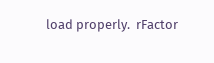load properly.  rFactor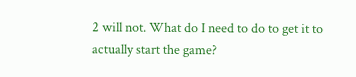2 will not. What do I need to do to get it to actually start the game?